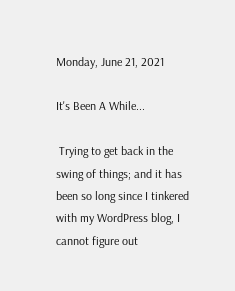Monday, June 21, 2021

It's Been A While...

 Trying to get back in the swing of things; and it has been so long since I tinkered with my WordPress blog, I cannot figure out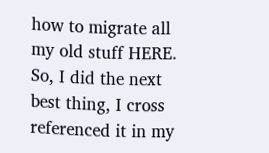how to migrate all my old stuff HERE. So, I did the next best thing, I cross referenced it in my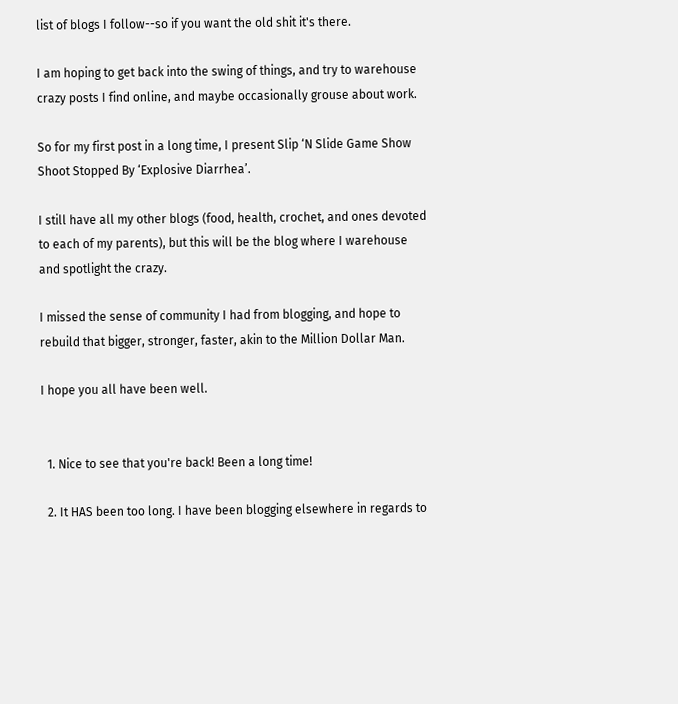list of blogs I follow--so if you want the old shit it's there.

I am hoping to get back into the swing of things, and try to warehouse crazy posts I find online, and maybe occasionally grouse about work.

So for my first post in a long time, I present Slip ‘N Slide Game Show Shoot Stopped By ‘Explosive Diarrhea’.

I still have all my other blogs (food, health, crochet, and ones devoted to each of my parents), but this will be the blog where I warehouse and spotlight the crazy.

I missed the sense of community I had from blogging, and hope to rebuild that bigger, stronger, faster, akin to the Million Dollar Man.

I hope you all have been well.


  1. Nice to see that you're back! Been a long time!

  2. It HAS been too long. I have been blogging elsewhere in regards to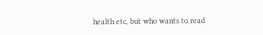health etc, but who wants to read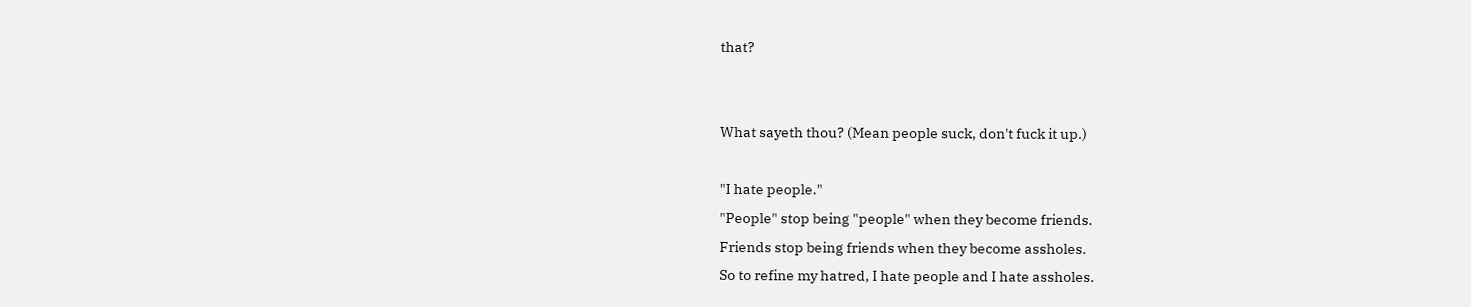that?


What sayeth thou? (Mean people suck, don't fuck it up.)

"I hate people."
"People" stop being "people" when they become friends.
Friends stop being friends when they become assholes.
So to refine my hatred, I hate people and I hate assholes.